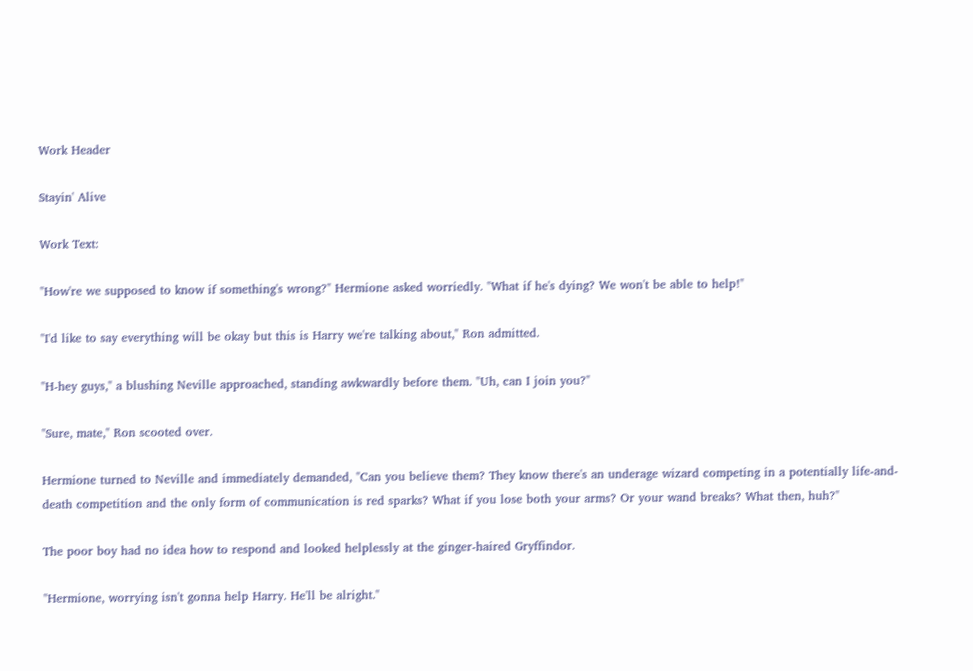Work Header

Stayin' Alive

Work Text:

"How're we supposed to know if something's wrong?" Hermione asked worriedly. "What if he's dying? We won't be able to help!"

"I'd like to say everything will be okay but this is Harry we're talking about," Ron admitted.

"H-hey guys," a blushing Neville approached, standing awkwardly before them. "Uh, can I join you?"

"Sure, mate," Ron scooted over.

Hermione turned to Neville and immediately demanded, "Can you believe them? They know there's an underage wizard competing in a potentially life-and-death competition and the only form of communication is red sparks? What if you lose both your arms? Or your wand breaks? What then, huh?"

The poor boy had no idea how to respond and looked helplessly at the ginger-haired Gryffindor.

"Hermione, worrying isn't gonna help Harry. He'll be alright."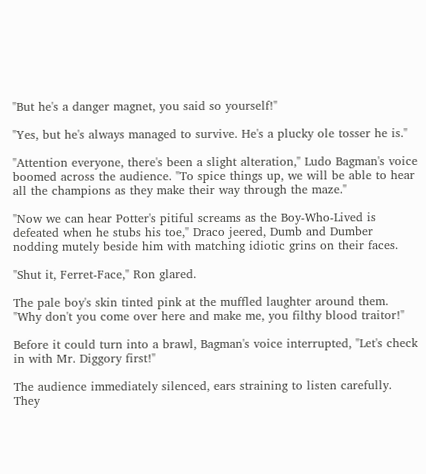"But he's a danger magnet, you said so yourself!"

"Yes, but he's always managed to survive. He's a plucky ole tosser he is."

"Attention everyone, there's been a slight alteration," Ludo Bagman's voice boomed across the audience. "To spice things up, we will be able to hear all the champions as they make their way through the maze."

"Now we can hear Potter's pitiful screams as the Boy-Who-Lived is defeated when he stubs his toe," Draco jeered, Dumb and Dumber nodding mutely beside him with matching idiotic grins on their faces.

"Shut it, Ferret-Face," Ron glared.

The pale boy's skin tinted pink at the muffled laughter around them. "Why don't you come over here and make me, you filthy blood traitor!"

Before it could turn into a brawl, Bagman's voice interrupted, "Let's check in with Mr. Diggory first!"

The audience immediately silenced, ears straining to listen carefully. They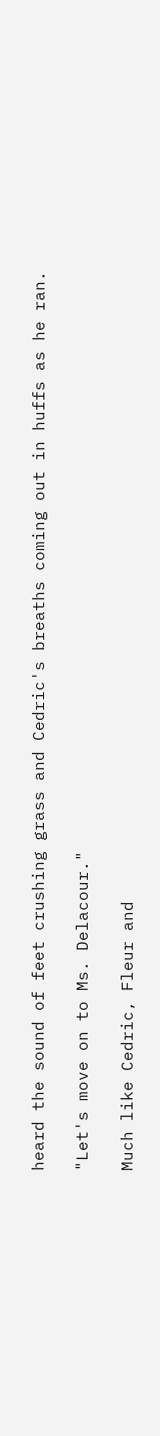heard the sound of feet crushing grass and Cedric's breaths coming out in huffs as he ran.

"Let's move on to Ms. Delacour."

Much like Cedric, Fleur and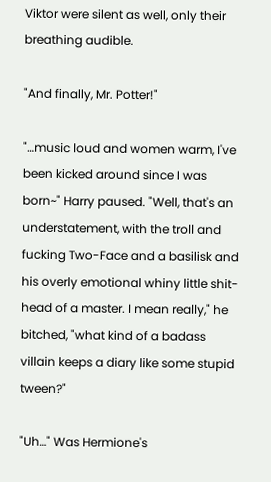Viktor were silent as well, only their breathing audible.

"And finally, Mr. Potter!"

"…music loud and women warm, I've been kicked around since I was born~" Harry paused. "Well, that's an understatement, with the troll and fucking Two-Face and a basilisk and his overly emotional whiny little shit-head of a master. I mean really," he bitched, "what kind of a badass villain keeps a diary like some stupid tween?"

"Uh…" Was Hermione's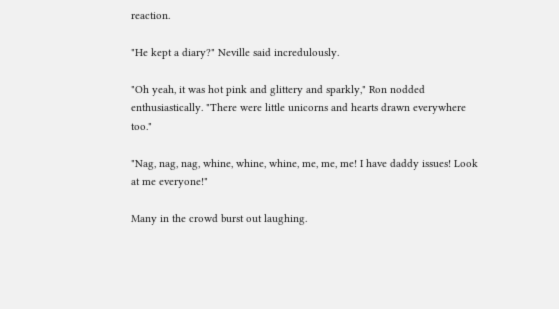reaction.

"He kept a diary?" Neville said incredulously.

"Oh yeah, it was hot pink and glittery and sparkly," Ron nodded enthusiastically. "There were little unicorns and hearts drawn everywhere too."

"Nag, nag, nag, whine, whine, whine, me, me, me! I have daddy issues! Look at me everyone!"

Many in the crowd burst out laughing.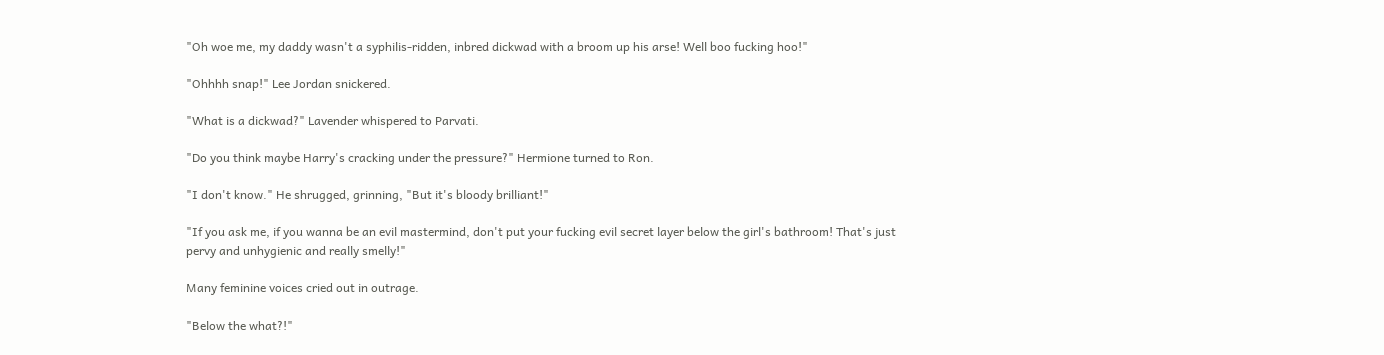"Oh woe me, my daddy wasn't a syphilis-ridden, inbred dickwad with a broom up his arse! Well boo fucking hoo!"

"Ohhhh snap!" Lee Jordan snickered.

"What is a dickwad?" Lavender whispered to Parvati.

"Do you think maybe Harry's cracking under the pressure?" Hermione turned to Ron.

"I don't know." He shrugged, grinning, "But it's bloody brilliant!"

"If you ask me, if you wanna be an evil mastermind, don't put your fucking evil secret layer below the girl's bathroom! That's just pervy and unhygienic and really smelly!"

Many feminine voices cried out in outrage.

"Below the what?!"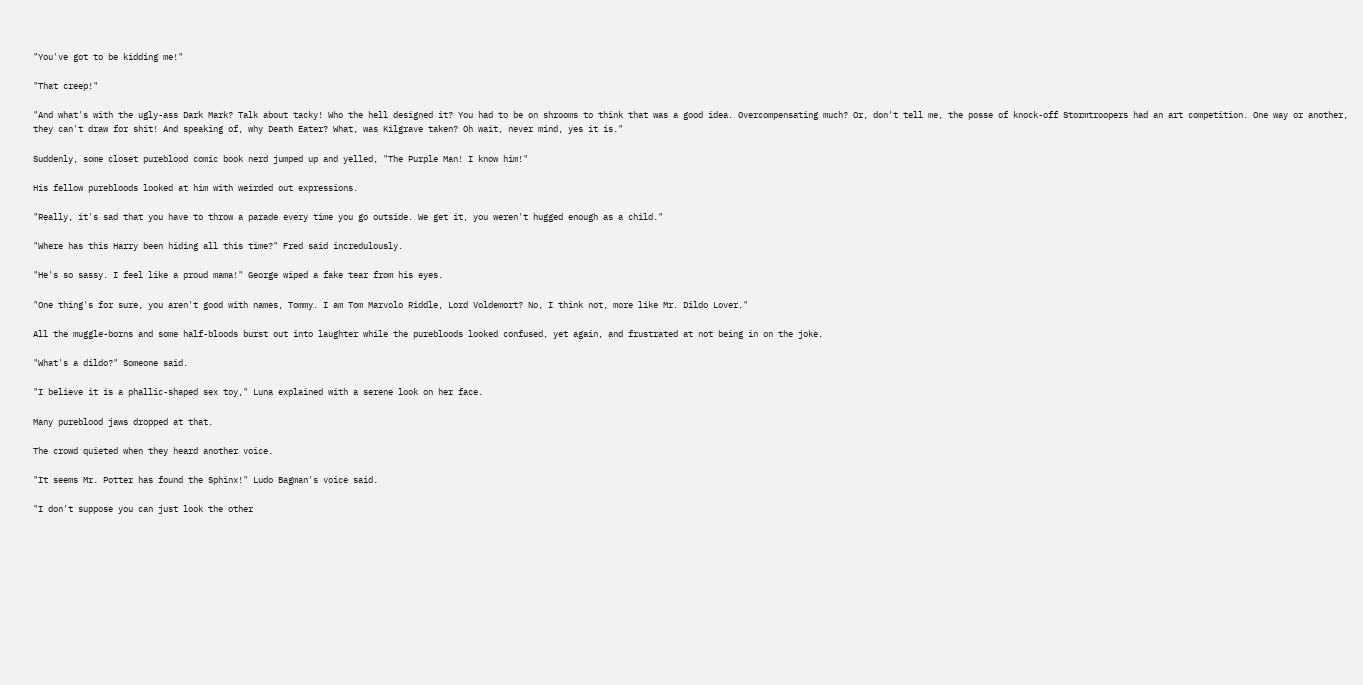"You've got to be kidding me!"

"That creep!"

"And what's with the ugly-ass Dark Mark? Talk about tacky! Who the hell designed it? You had to be on shrooms to think that was a good idea. Overcompensating much? Or, don't tell me, the posse of knock-off Stormtroopers had an art competition. One way or another, they can't draw for shit! And speaking of, why Death Eater? What, was Kilgrave taken? Oh wait, never mind, yes it is."

Suddenly, some closet pureblood comic book nerd jumped up and yelled, "The Purple Man! I know him!"

His fellow purebloods looked at him with weirded out expressions.

"Really, it's sad that you have to throw a parade every time you go outside. We get it, you weren't hugged enough as a child."

"Where has this Harry been hiding all this time?" Fred said incredulously.

"He's so sassy. I feel like a proud mama!" George wiped a fake tear from his eyes.

"One thing's for sure, you aren't good with names, Tommy. I am Tom Marvolo Riddle, Lord Voldemort? No, I think not, more like Mr. Dildo Lover."

All the muggle-borns and some half-bloods burst out into laughter while the purebloods looked confused, yet again, and frustrated at not being in on the joke.

"What's a dildo?" Someone said.

"I believe it is a phallic-shaped sex toy," Luna explained with a serene look on her face.

Many pureblood jaws dropped at that.

The crowd quieted when they heard another voice.

"It seems Mr. Potter has found the Sphinx!" Ludo Bagman's voice said.

"I don't suppose you can just look the other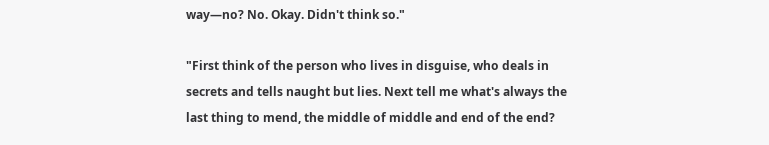way—no? No. Okay. Didn't think so."

"First think of the person who lives in disguise, who deals in secrets and tells naught but lies. Next tell me what's always the last thing to mend, the middle of middle and end of the end?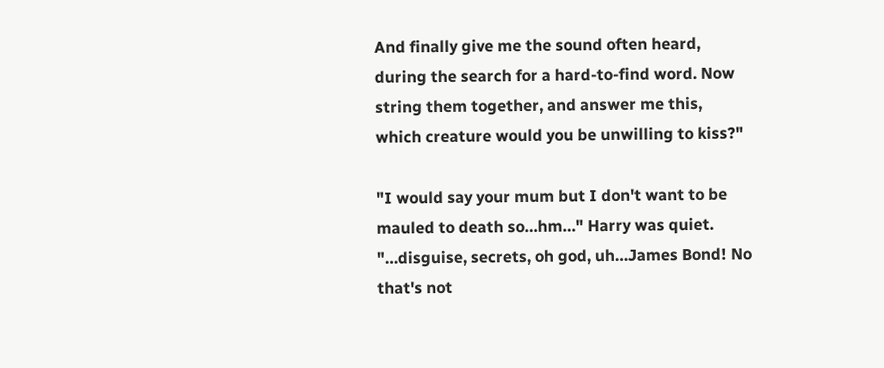And finally give me the sound often heard, during the search for a hard-to-find word. Now string them together, and answer me this, which creature would you be unwilling to kiss?"

"I would say your mum but I don't want to be mauled to death so…hm…" Harry was quiet. "…disguise, secrets, oh god, uh…James Bond! No that's not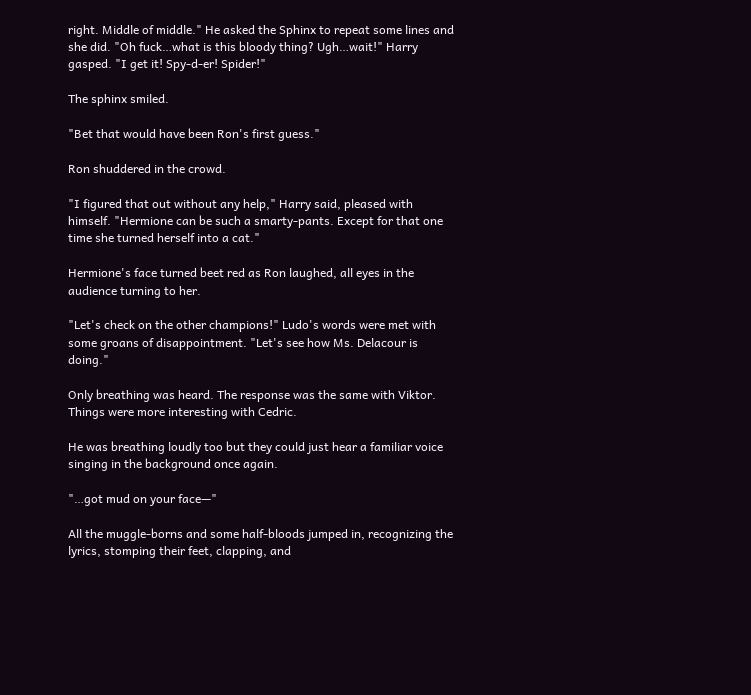right. Middle of middle." He asked the Sphinx to repeat some lines and she did. "Oh fuck…what is this bloody thing? Ugh…wait!" Harry gasped. "I get it! Spy-d-er! Spider!"

The sphinx smiled.

"Bet that would have been Ron's first guess."

Ron shuddered in the crowd.

"I figured that out without any help," Harry said, pleased with himself. "Hermione can be such a smarty-pants. Except for that one time she turned herself into a cat."

Hermione's face turned beet red as Ron laughed, all eyes in the audience turning to her.

"Let's check on the other champions!" Ludo's words were met with some groans of disappointment. "Let's see how Ms. Delacour is doing."

Only breathing was heard. The response was the same with Viktor. Things were more interesting with Cedric.

He was breathing loudly too but they could just hear a familiar voice singing in the background once again.

"…got mud on your face—"

All the muggle-borns and some half-bloods jumped in, recognizing the lyrics, stomping their feet, clapping, and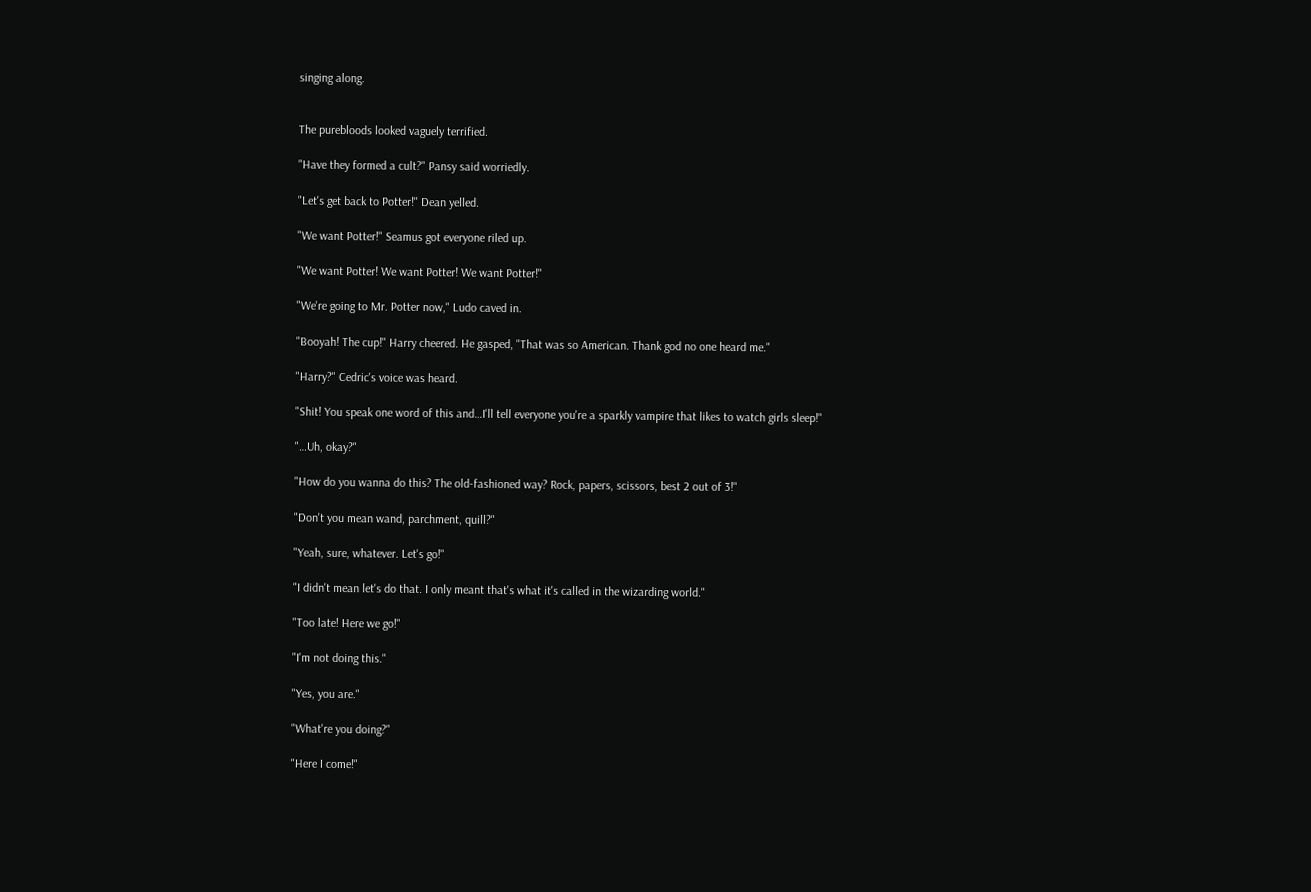singing along.


The purebloods looked vaguely terrified.

"Have they formed a cult?" Pansy said worriedly.

"Let's get back to Potter!" Dean yelled.

"We want Potter!" Seamus got everyone riled up.

"We want Potter! We want Potter! We want Potter!"

"We're going to Mr. Potter now," Ludo caved in.

"Booyah! The cup!" Harry cheered. He gasped, "That was so American. Thank god no one heard me."

"Harry?" Cedric's voice was heard.

"Shit! You speak one word of this and…I'll tell everyone you're a sparkly vampire that likes to watch girls sleep!"

"…Uh, okay?"

"How do you wanna do this? The old-fashioned way? Rock, papers, scissors, best 2 out of 3!"

"Don't you mean wand, parchment, quill?"

"Yeah, sure, whatever. Let's go!"

"I didn't mean let's do that. I only meant that's what it's called in the wizarding world."

"Too late! Here we go!"

"I'm not doing this."

"Yes, you are."

"What're you doing?"

"Here I come!"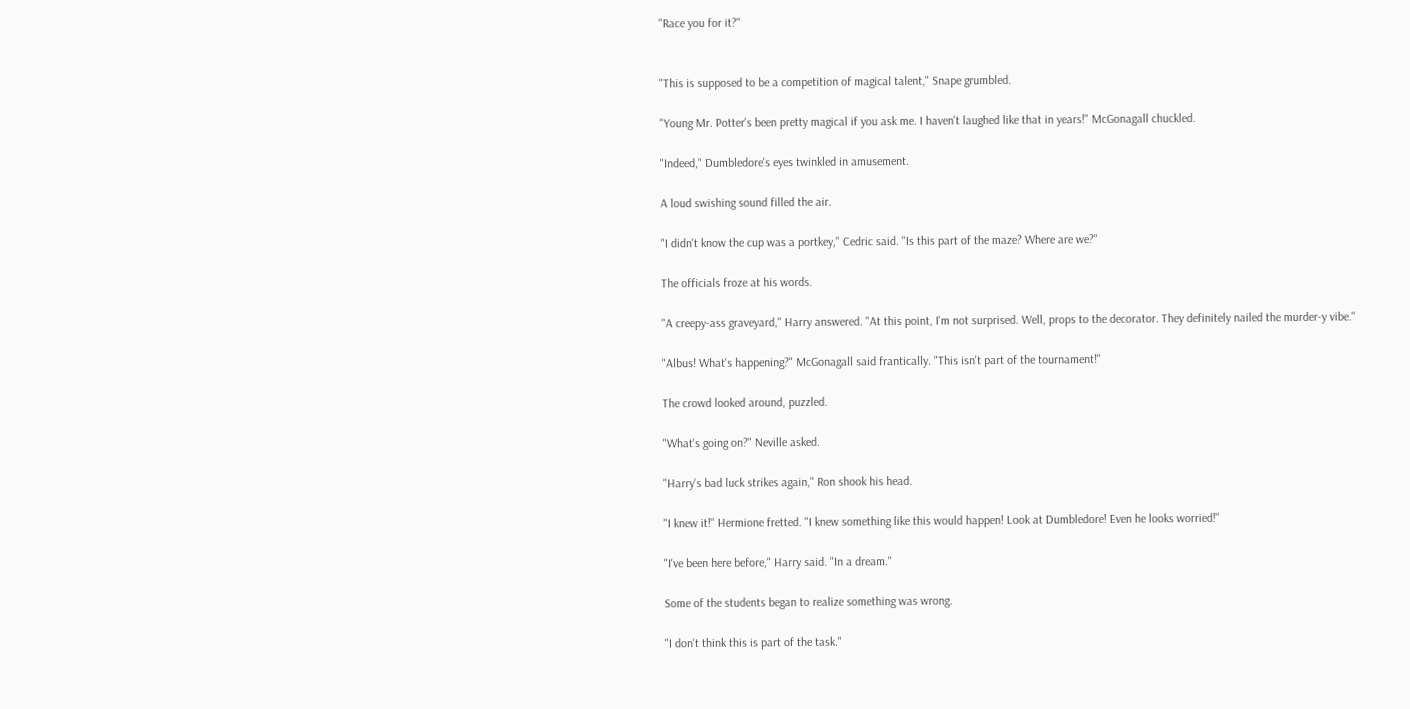"Race you for it?"


"This is supposed to be a competition of magical talent," Snape grumbled.

"Young Mr. Potter's been pretty magical if you ask me. I haven't laughed like that in years!" McGonagall chuckled.

"Indeed," Dumbledore's eyes twinkled in amusement.

A loud swishing sound filled the air.

"I didn't know the cup was a portkey," Cedric said. "Is this part of the maze? Where are we?"

The officials froze at his words.

"A creepy-ass graveyard," Harry answered. "At this point, I'm not surprised. Well, props to the decorator. They definitely nailed the murder-y vibe."

"Albus! What's happening?" McGonagall said frantically. "This isn't part of the tournament!"

The crowd looked around, puzzled.

"What's going on?" Neville asked.

"Harry's bad luck strikes again," Ron shook his head.

"I knew it!" Hermione fretted. "I knew something like this would happen! Look at Dumbledore! Even he looks worried!"

"I've been here before," Harry said. "In a dream."

Some of the students began to realize something was wrong.

"I don't think this is part of the task."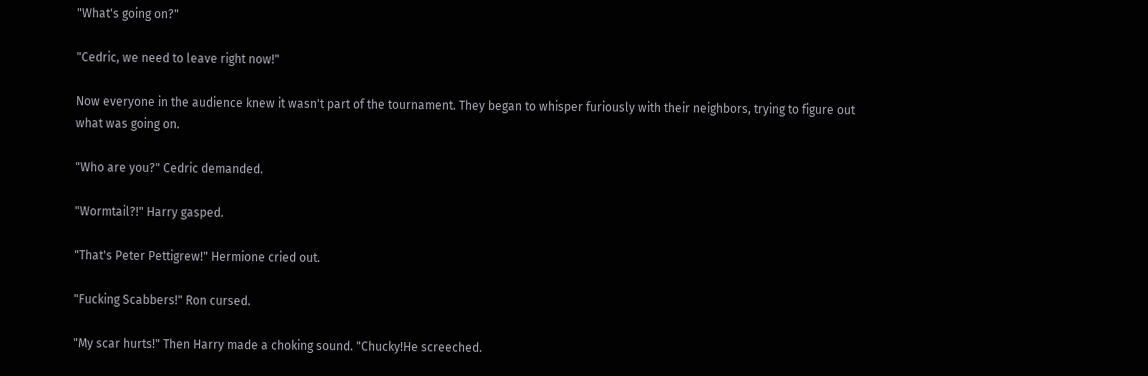"What's going on?"

"Cedric, we need to leave right now!"

Now everyone in the audience knew it wasn't part of the tournament. They began to whisper furiously with their neighbors, trying to figure out what was going on.

"Who are you?" Cedric demanded.

"Wormtail?!" Harry gasped.

"That's Peter Pettigrew!" Hermione cried out.

"Fucking Scabbers!" Ron cursed.

"My scar hurts!" Then Harry made a choking sound. "Chucky!He screeched.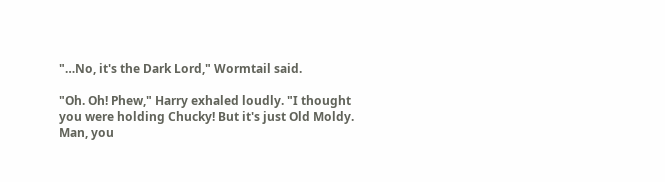"…No, it's the Dark Lord," Wormtail said.

"Oh. Oh! Phew," Harry exhaled loudly. "I thought you were holding Chucky! But it's just Old Moldy. Man, you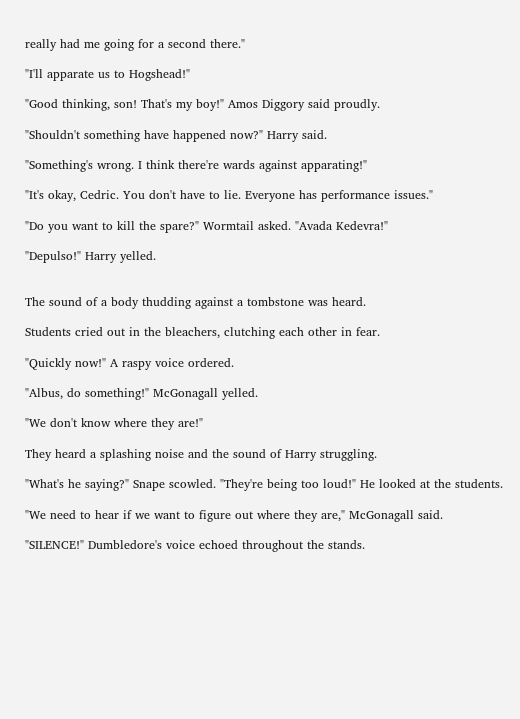really had me going for a second there."

"I'll apparate us to Hogshead!"

"Good thinking, son! That's my boy!" Amos Diggory said proudly.

"Shouldn't something have happened now?" Harry said.

"Something's wrong. I think there're wards against apparating!"

"It's okay, Cedric. You don't have to lie. Everyone has performance issues."

"Do you want to kill the spare?" Wormtail asked. "Avada Kedevra!"

"Depulso!" Harry yelled.


The sound of a body thudding against a tombstone was heard.

Students cried out in the bleachers, clutching each other in fear.

"Quickly now!" A raspy voice ordered.

"Albus, do something!" McGonagall yelled.

"We don't know where they are!"

They heard a splashing noise and the sound of Harry struggling.

"What's he saying?" Snape scowled. "They're being too loud!" He looked at the students.

"We need to hear if we want to figure out where they are," McGonagall said.

"SILENCE!" Dumbledore's voice echoed throughout the stands.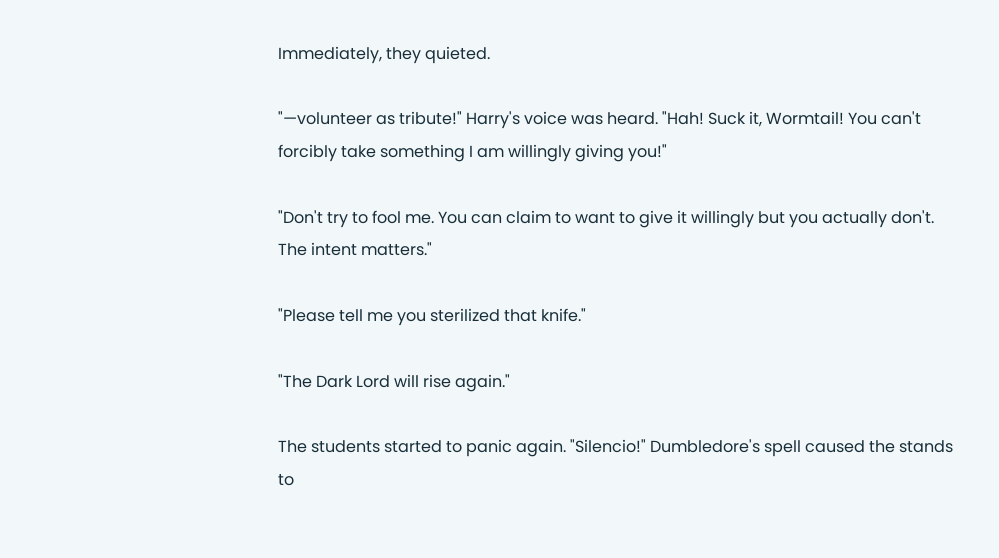Immediately, they quieted.

"—volunteer as tribute!" Harry's voice was heard. "Hah! Suck it, Wormtail! You can't forcibly take something I am willingly giving you!"

"Don't try to fool me. You can claim to want to give it willingly but you actually don't. The intent matters."

"Please tell me you sterilized that knife."

"The Dark Lord will rise again."

The students started to panic again. "Silencio!" Dumbledore's spell caused the stands to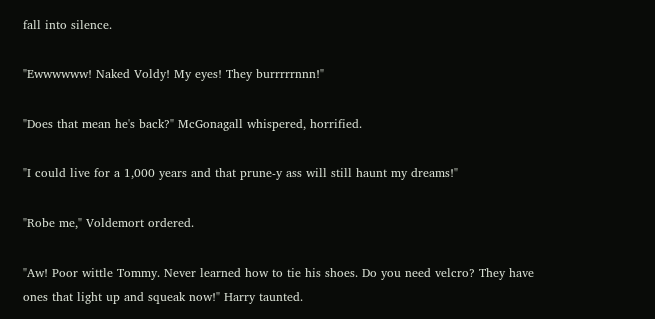fall into silence.

"Ewwwwww! Naked Voldy! My eyes! They burrrrrnnn!"

"Does that mean he's back?" McGonagall whispered, horrified.

"I could live for a 1,000 years and that prune-y ass will still haunt my dreams!"

"Robe me," Voldemort ordered.

"Aw! Poor wittle Tommy. Never learned how to tie his shoes. Do you need velcro? They have ones that light up and squeak now!" Harry taunted.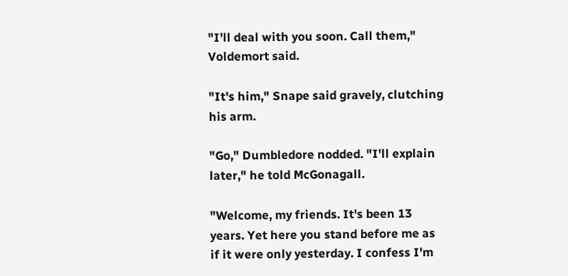"I'll deal with you soon. Call them," Voldemort said.

"It's him," Snape said gravely, clutching his arm.

"Go," Dumbledore nodded. "I'll explain later," he told McGonagall.

"Welcome, my friends. It's been 13 years. Yet here you stand before me as if it were only yesterday. I confess I'm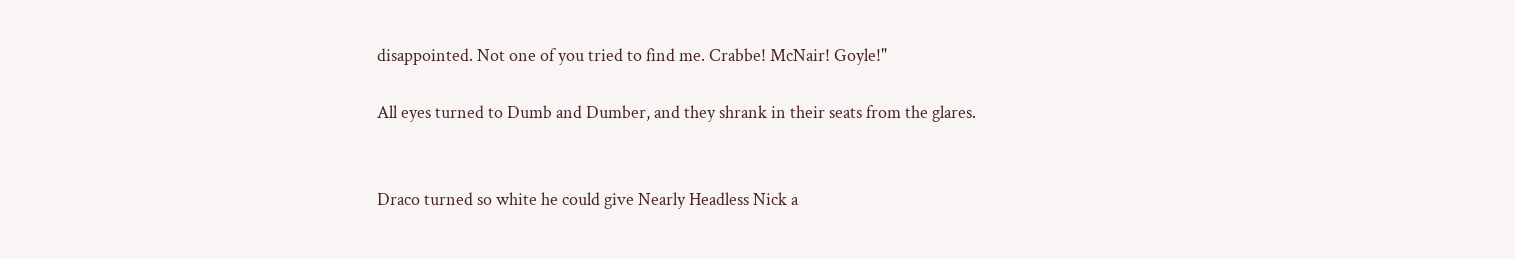disappointed. Not one of you tried to find me. Crabbe! McNair! Goyle!"

All eyes turned to Dumb and Dumber, and they shrank in their seats from the glares.


Draco turned so white he could give Nearly Headless Nick a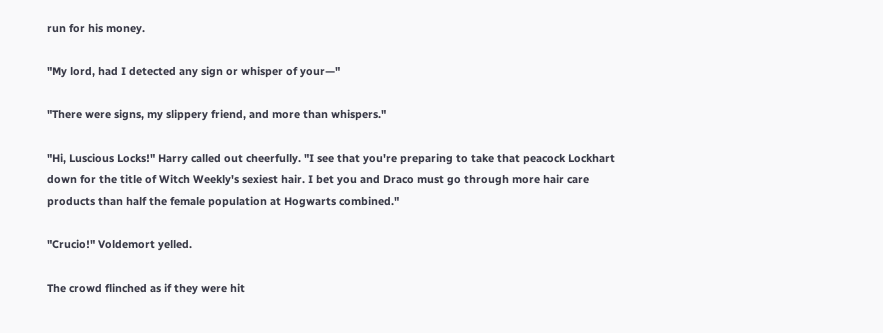run for his money.

"My lord, had I detected any sign or whisper of your—"

"There were signs, my slippery friend, and more than whispers."

"Hi, Luscious Locks!" Harry called out cheerfully. "I see that you're preparing to take that peacock Lockhart down for the title of Witch Weekly's sexiest hair. I bet you and Draco must go through more hair care products than half the female population at Hogwarts combined."

"Crucio!" Voldemort yelled.

The crowd flinched as if they were hit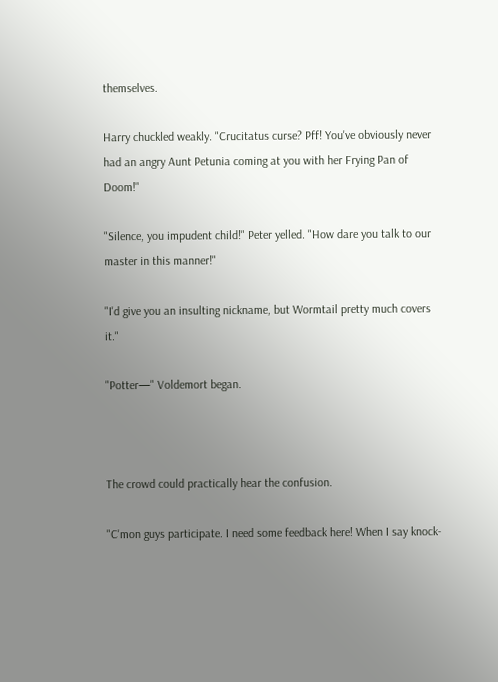themselves.

Harry chuckled weakly. "Crucitatus curse? Pff! You've obviously never had an angry Aunt Petunia coming at you with her Frying Pan of Doom!"

"Silence, you impudent child!" Peter yelled. "How dare you talk to our master in this manner!"

"I'd give you an insulting nickname, but Wormtail pretty much covers it."

"Potter—" Voldemort began.



The crowd could practically hear the confusion.

"C'mon guys participate. I need some feedback here! When I say knock-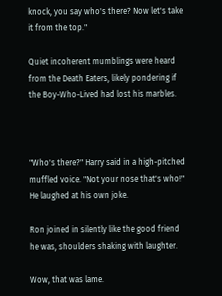knock, you say who's there? Now let's take it from the top."

Quiet incoherent mumblings were heard from the Death Eaters, likely pondering if the Boy-Who-Lived had lost his marbles.



"Who's there?" Harry said in a high-pitched muffled voice. "Not your nose that's who!" He laughed at his own joke.

Ron joined in silently like the good friend he was, shoulders shaking with laughter.

Wow, that was lame.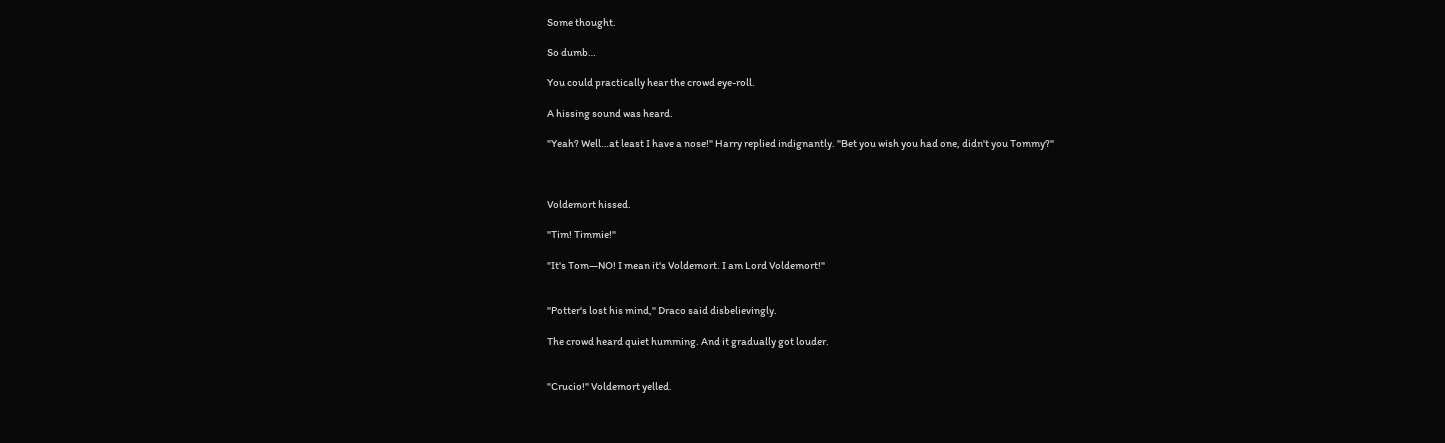Some thought.

So dumb…

You could practically hear the crowd eye-roll.

A hissing sound was heard.

"Yeah? Well…at least I have a nose!" Harry replied indignantly. "Bet you wish you had one, didn't you Tommy?"



Voldemort hissed.

"Tim! Timmie!"

"It's Tom—NO! I mean it's Voldemort. I am Lord Voldemort!"


"Potter's lost his mind," Draco said disbelievingly.

The crowd heard quiet humming. And it gradually got louder.


"Crucio!" Voldemort yelled.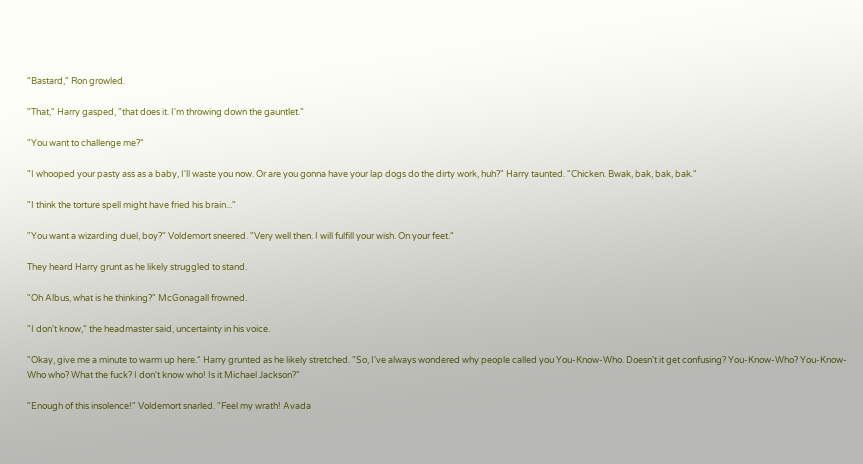"Bastard," Ron growled.

"That," Harry gasped, "that does it. I'm throwing down the gauntlet."

"You want to challenge me?"

"I whooped your pasty ass as a baby, I'll waste you now. Or are you gonna have your lap dogs do the dirty work, huh?" Harry taunted. "Chicken. Bwak, bak, bak, bak."

"I think the torture spell might have fried his brain..."

"You want a wizarding duel, boy?" Voldemort sneered. "Very well then. I will fulfill your wish. On your feet."

They heard Harry grunt as he likely struggled to stand.

"Oh Albus, what is he thinking?" McGonagall frowned.

"I don't know," the headmaster said, uncertainty in his voice.

"Okay, give me a minute to warm up here." Harry grunted as he likely stretched. "So, I've always wondered why people called you You-Know-Who. Doesn't it get confusing? You-Know-Who? You-Know-Who who? What the fuck? I don't know who! Is it Michael Jackson?"

"Enough of this insolence!" Voldemort snarled. "Feel my wrath! Avada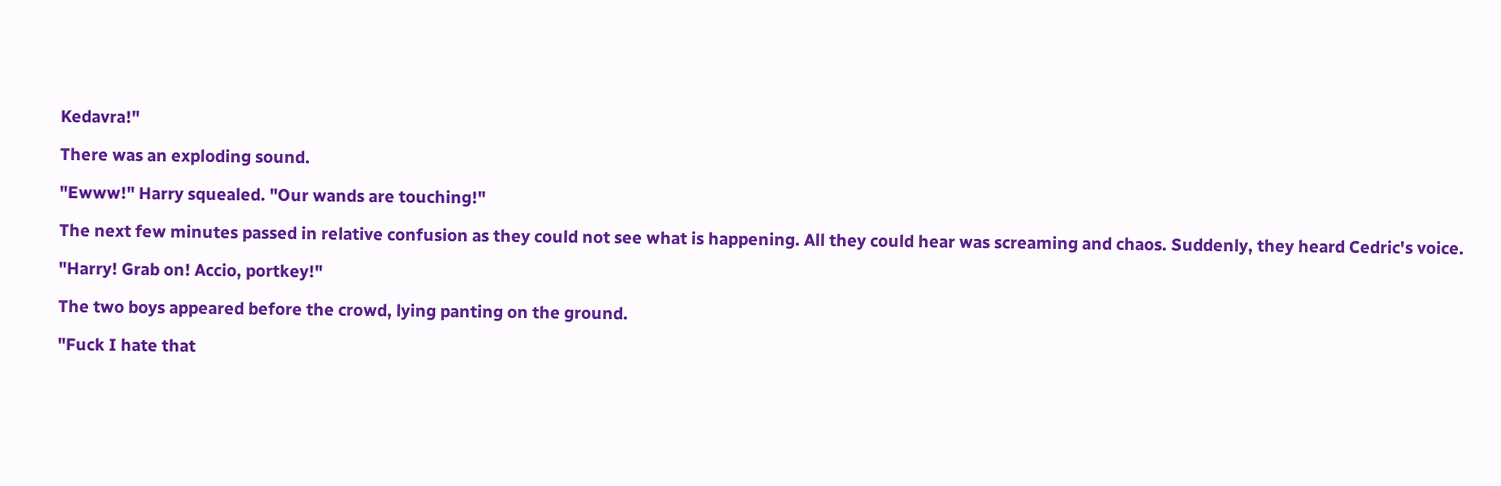Kedavra!"

There was an exploding sound.

"Ewww!" Harry squealed. "Our wands are touching!"

The next few minutes passed in relative confusion as they could not see what is happening. All they could hear was screaming and chaos. Suddenly, they heard Cedric's voice.

"Harry! Grab on! Accio, portkey!"

The two boys appeared before the crowd, lying panting on the ground.

"Fuck I hate that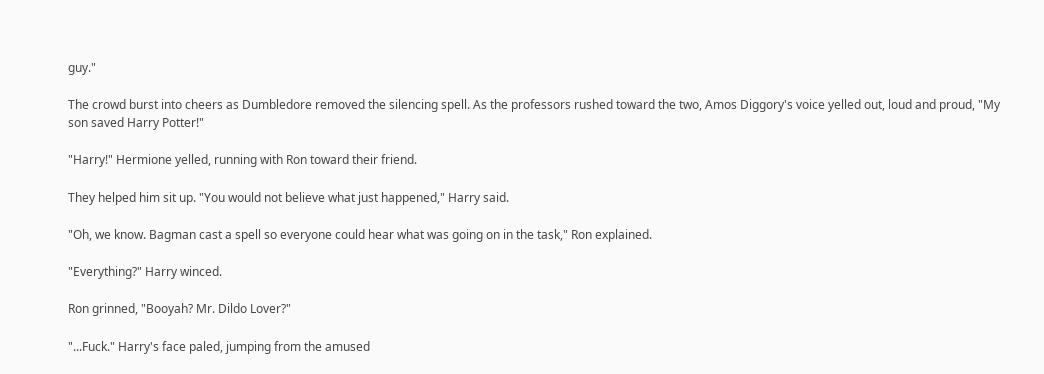guy."

The crowd burst into cheers as Dumbledore removed the silencing spell. As the professors rushed toward the two, Amos Diggory's voice yelled out, loud and proud, "My son saved Harry Potter!"

"Harry!" Hermione yelled, running with Ron toward their friend.

They helped him sit up. "You would not believe what just happened," Harry said.

"Oh, we know. Bagman cast a spell so everyone could hear what was going on in the task," Ron explained.

"Everything?" Harry winced.

Ron grinned, "Booyah? Mr. Dildo Lover?"

"...Fuck." Harry's face paled, jumping from the amused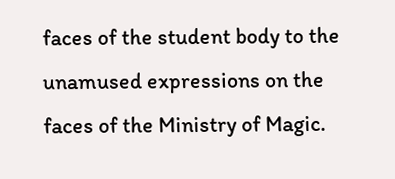faces of the student body to the unamused expressions on the faces of the Ministry of Magic.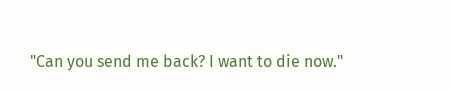"Can you send me back? I want to die now."